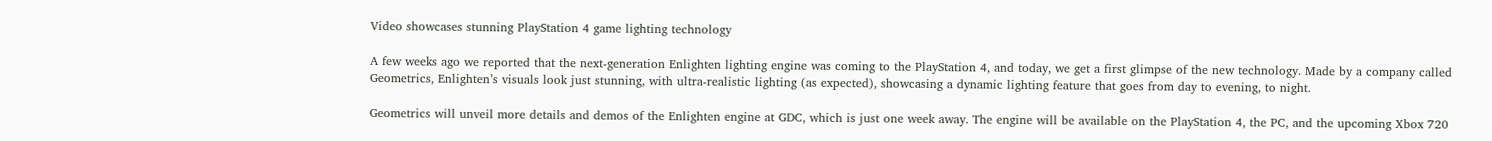Video showcases stunning PlayStation 4 game lighting technology

A few weeks ago we reported that the next-generation Enlighten lighting engine was coming to the PlayStation 4, and today, we get a first glimpse of the new technology. Made by a company called Geometrics, Enlighten’s visuals look just stunning, with ultra-realistic lighting (as expected), showcasing a dynamic lighting feature that goes from day to evening, to night.

Geometrics will unveil more details and demos of the Enlighten engine at GDC, which is just one week away. The engine will be available on the PlayStation 4, the PC, and the upcoming Xbox 720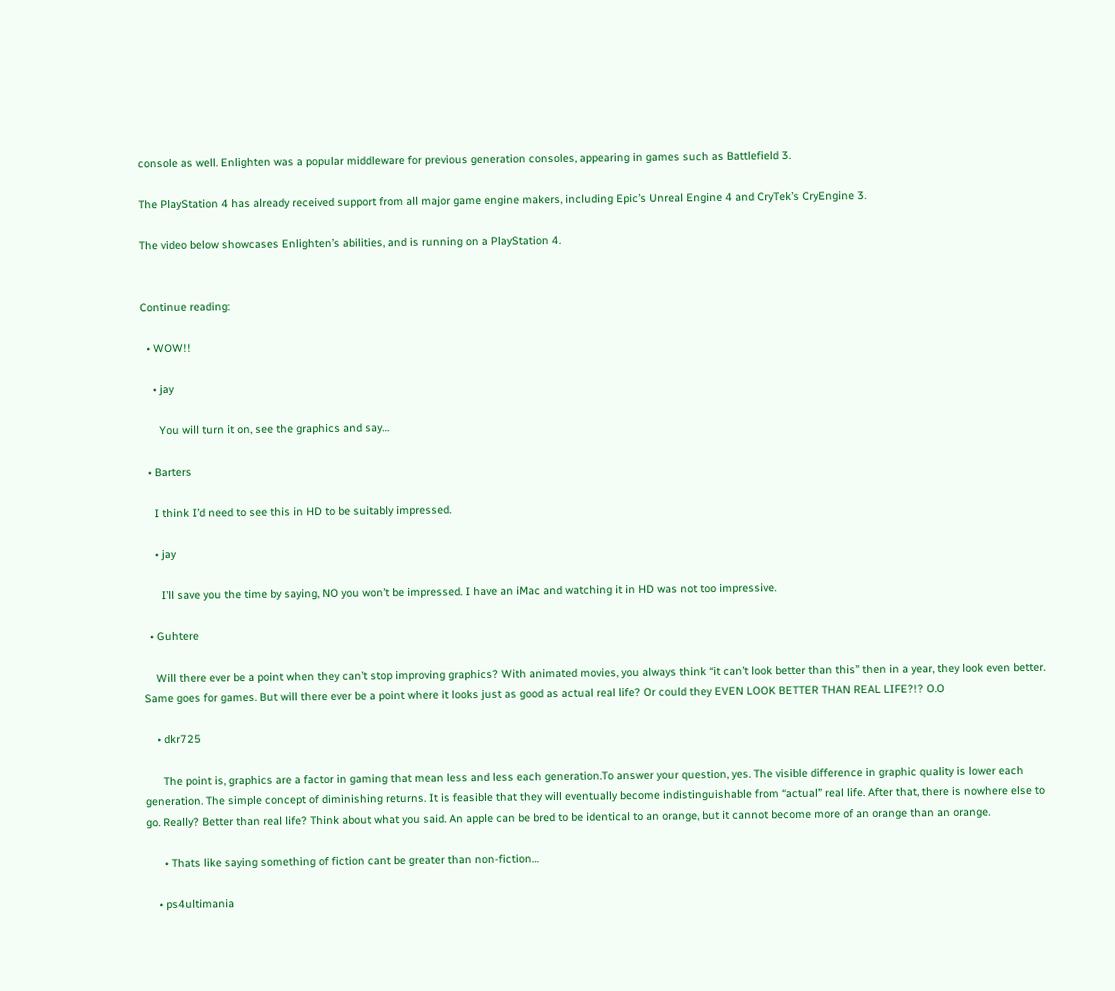console as well. Enlighten was a popular middleware for previous generation consoles, appearing in games such as Battlefield 3.

The PlayStation 4 has already received support from all major game engine makers, including Epic’s Unreal Engine 4 and CryTek’s CryEngine 3.

The video below showcases Enlighten’s abilities, and is running on a PlayStation 4.


Continue reading:

  • WOW!!

    • jay

      You will turn it on, see the graphics and say…

  • Barters

    I think I’d need to see this in HD to be suitably impressed.

    • jay

      I’ll save you the time by saying, NO you won’t be impressed. I have an iMac and watching it in HD was not too impressive.

  • Guhtere

    Will there ever be a point when they can’t stop improving graphics? With animated movies, you always think “it can’t look better than this” then in a year, they look even better. Same goes for games. But will there ever be a point where it looks just as good as actual real life? Or could they EVEN LOOK BETTER THAN REAL LIFE?!? O.O

    • dkr725

      The point is, graphics are a factor in gaming that mean less and less each generation.To answer your question, yes. The visible difference in graphic quality is lower each generation. The simple concept of diminishing returns. It is feasible that they will eventually become indistinguishable from “actual” real life. After that, there is nowhere else to go. Really? Better than real life? Think about what you said. An apple can be bred to be identical to an orange, but it cannot become more of an orange than an orange.

      • Thats like saying something of fiction cant be greater than non-fiction…

    • ps4ultimania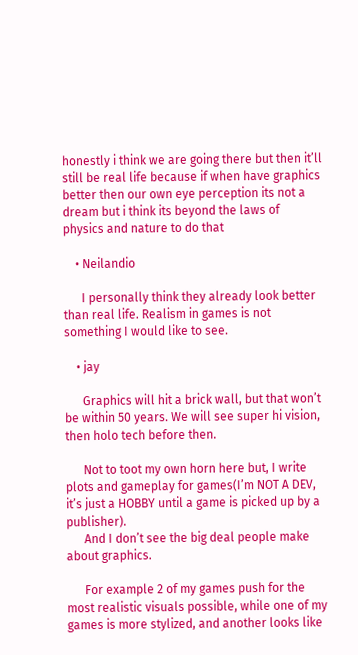honestly i think we are going there but then it’ll still be real life because if when have graphics better then our own eye perception its not a dream but i think its beyond the laws of physics and nature to do that

    • Neilandio

      I personally think they already look better than real life. Realism in games is not something I would like to see.

    • jay

      Graphics will hit a brick wall, but that won’t be within 50 years. We will see super hi vision, then holo tech before then.

      Not to toot my own horn here but, I write plots and gameplay for games(I’m NOT A DEV, it’s just a HOBBY until a game is picked up by a publisher).
      And I don’t see the big deal people make about graphics.

      For example 2 of my games push for the most realistic visuals possible, while one of my games is more stylized, and another looks like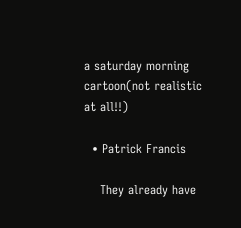a saturday morning cartoon(not realistic at all!!)

  • Patrick Francis

    They already have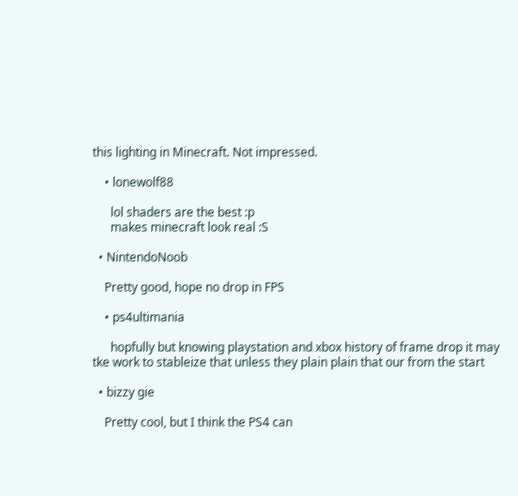this lighting in Minecraft. Not impressed.

    • lonewolf88

      lol shaders are the best :p
      makes minecraft look real :S

  • NintendoNoob

    Pretty good, hope no drop in FPS

    • ps4ultimania

      hopfully but knowing playstation and xbox history of frame drop it may tke work to stableize that unless they plain plain that our from the start

  • bizzy gie

    Pretty cool, but I think the PS4 can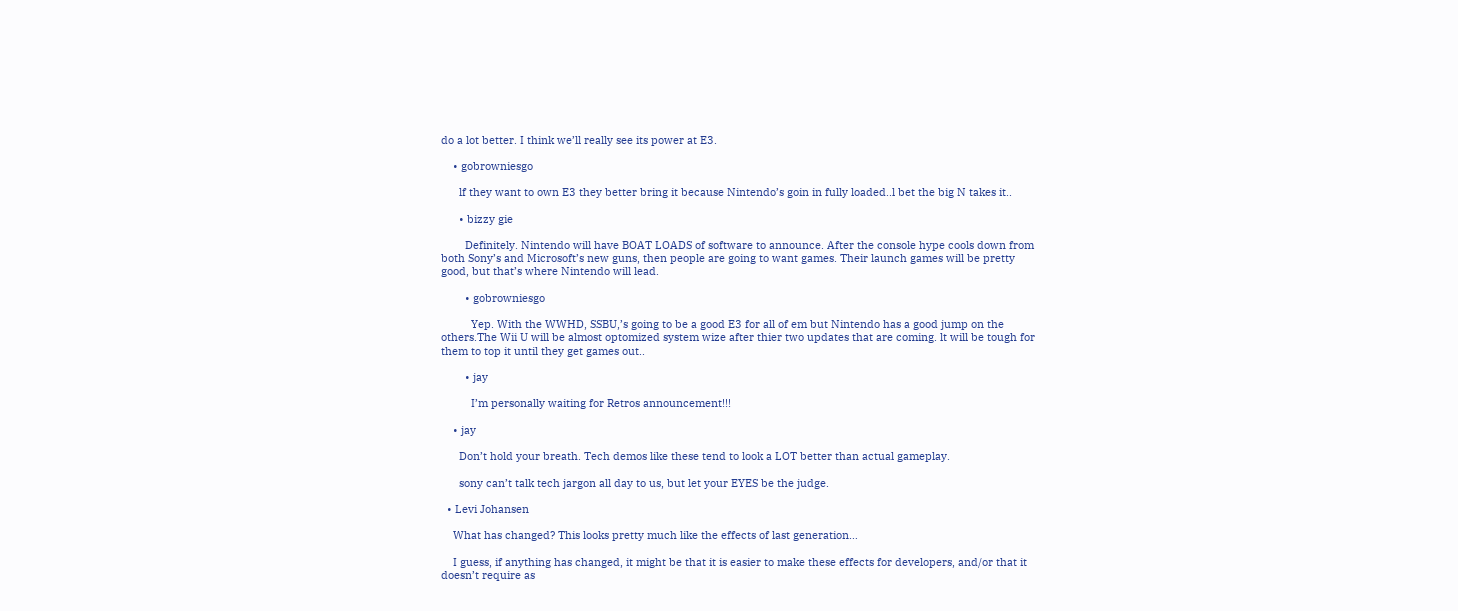do a lot better. I think we’ll really see its power at E3.

    • gobrowniesgo

      lf they want to own E3 they better bring it because Nintendo’s goin in fully loaded..l bet the big N takes it..

      • bizzy gie

        Definitely. Nintendo will have BOAT LOADS of software to announce. After the console hype cools down from both Sony’s and Microsoft’s new guns, then people are going to want games. Their launch games will be pretty good, but that’s where Nintendo will lead.

        • gobrowniesgo

          Yep. With the WWHD, SSBU,’s going to be a good E3 for all of em but Nintendo has a good jump on the others.The Wii U will be almost optomized system wize after thier two updates that are coming. lt will be tough for them to top it until they get games out..

        • jay

          I’m personally waiting for Retros announcement!!!

    • jay

      Don’t hold your breath. Tech demos like these tend to look a LOT better than actual gameplay.

      sony can’t talk tech jargon all day to us, but let your EYES be the judge.

  • Levi Johansen

    What has changed? This looks pretty much like the effects of last generation…

    I guess, if anything has changed, it might be that it is easier to make these effects for developers, and/or that it doesn’t require as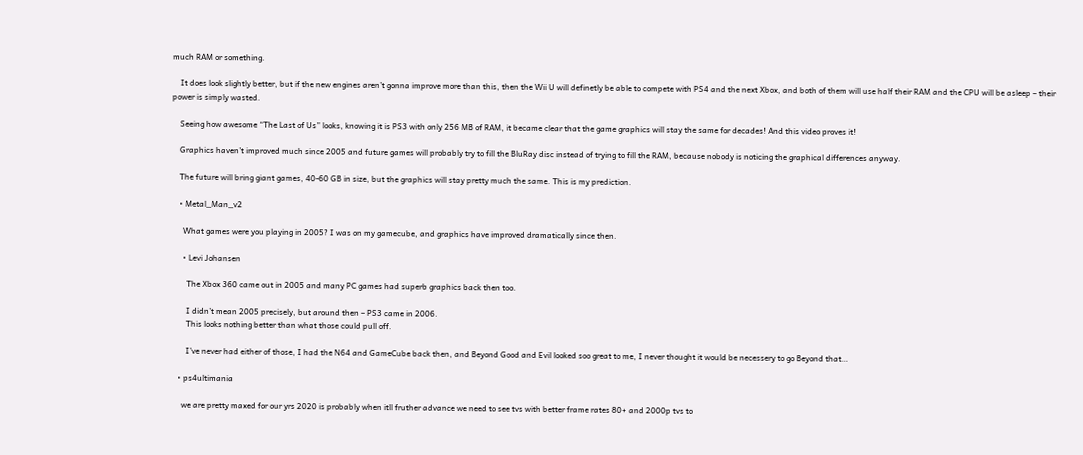much RAM or something.

    It does look slightly better, but if the new engines aren’t gonna improve more than this, then the Wii U will definetly be able to compete with PS4 and the next Xbox, and both of them will use half their RAM and the CPU will be asleep – their power is simply wasted.

    Seeing how awesome “The Last of Us” looks, knowing it is PS3 with only 256 MB of RAM, it became clear that the game graphics will stay the same for decades! And this video proves it!

    Graphics haven’t improved much since 2005 and future games will probably try to fill the BluRay disc instead of trying to fill the RAM, because nobody is noticing the graphical differences anyway.

    The future will bring giant games, 40-60 GB in size, but the graphics will stay pretty much the same. This is my prediction.

    • Metal_Man_v2

      What games were you playing in 2005? I was on my gamecube, and graphics have improved dramatically since then.

      • Levi Johansen

        The Xbox 360 came out in 2005 and many PC games had superb graphics back then too.

        I didn’t mean 2005 precisely, but around then – PS3 came in 2006.
        This looks nothing better than what those could pull off.

        I’ve never had either of those, I had the N64 and GameCube back then, and Beyond Good and Evil looked soo great to me, I never thought it would be necessery to go Beyond that…

    • ps4ultimania

      we are pretty maxed for our yrs 2020 is probably when itll fruther advance we need to see tvs with better frame rates 80+ and 2000p tvs to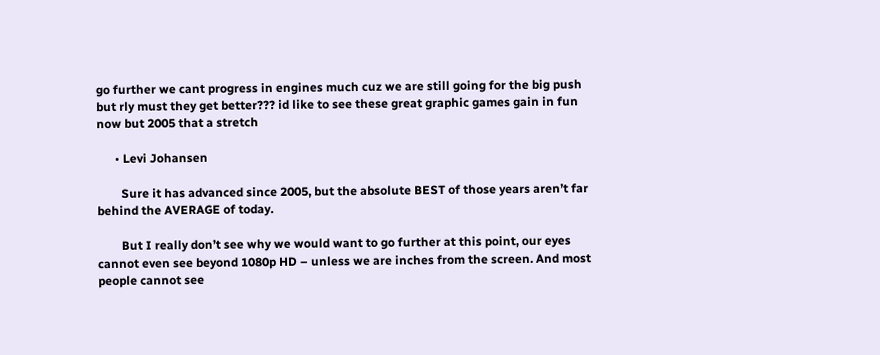go further we cant progress in engines much cuz we are still going for the big push but rly must they get better??? id like to see these great graphic games gain in fun now but 2005 that a stretch

      • Levi Johansen

        Sure it has advanced since 2005, but the absolute BEST of those years aren’t far behind the AVERAGE of today.

        But I really don’t see why we would want to go further at this point, our eyes cannot even see beyond 1080p HD – unless we are inches from the screen. And most people cannot see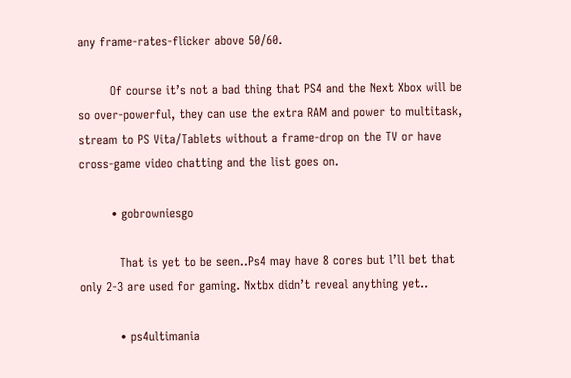any frame-rates-flicker above 50/60.

        Of course it’s not a bad thing that PS4 and the Next Xbox will be so over-powerful, they can use the extra RAM and power to multitask, stream to PS Vita/Tablets without a frame-drop on the TV or have cross-game video chatting and the list goes on.

        • gobrowniesgo

          That is yet to be seen..Ps4 may have 8 cores but l’ll bet that only 2-3 are used for gaming. Nxtbx didn’t reveal anything yet..

          • ps4ultimania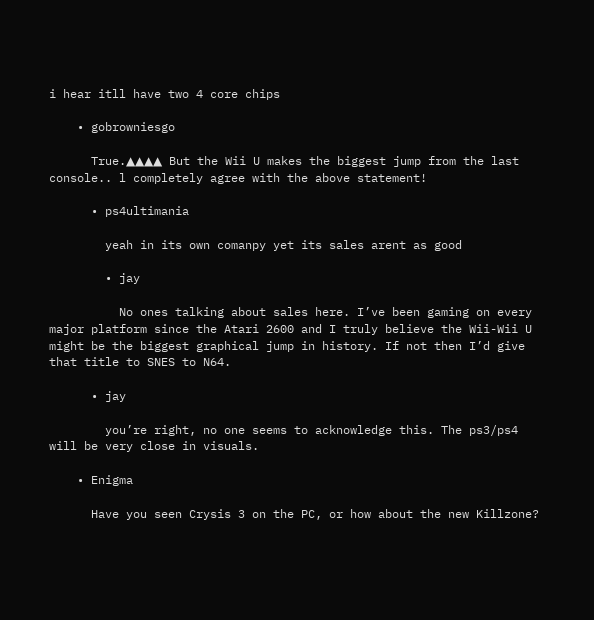i hear itll have two 4 core chips

    • gobrowniesgo

      True.▲▲▲▲ But the Wii U makes the biggest jump from the last console.. l completely agree with the above statement!

      • ps4ultimania

        yeah in its own comanpy yet its sales arent as good

        • jay

          No ones talking about sales here. I’ve been gaming on every major platform since the Atari 2600 and I truly believe the Wii-Wii U might be the biggest graphical jump in history. If not then I’d give that title to SNES to N64.

      • jay

        you’re right, no one seems to acknowledge this. The ps3/ps4 will be very close in visuals.

    • Enigma

      Have you seen Crysis 3 on the PC, or how about the new Killzone?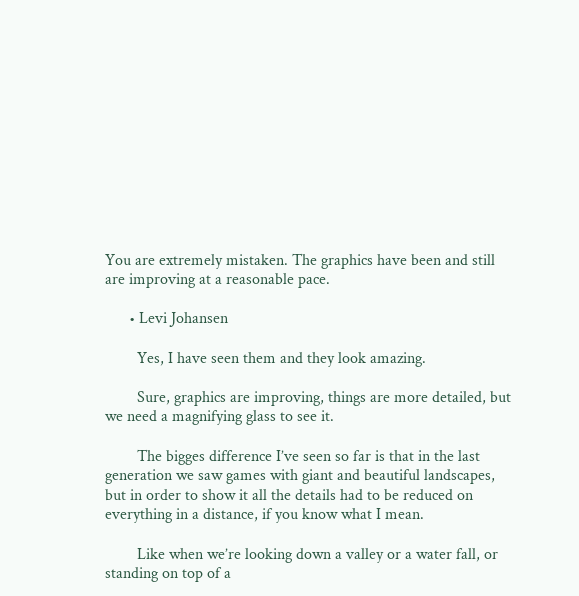You are extremely mistaken. The graphics have been and still are improving at a reasonable pace.

      • Levi Johansen

        Yes, I have seen them and they look amazing.

        Sure, graphics are improving, things are more detailed, but we need a magnifying glass to see it.

        The bigges difference I’ve seen so far is that in the last generation we saw games with giant and beautiful landscapes, but in order to show it all the details had to be reduced on everything in a distance, if you know what I mean.

        Like when we’re looking down a valley or a water fall, or standing on top of a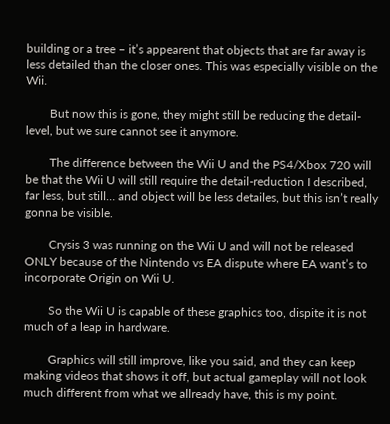building or a tree – it’s appearent that objects that are far away is less detailed than the closer ones. This was especially visible on the Wii.

        But now this is gone, they might still be reducing the detail-level, but we sure cannot see it anymore.

        The difference between the Wii U and the PS4/Xbox 720 will be that the Wii U will still require the detail-reduction I described, far less, but still… and object will be less detailes, but this isn’t really gonna be visible.

        Crysis 3 was running on the Wii U and will not be released ONLY because of the Nintendo vs EA dispute where EA want’s to incorporate Origin on Wii U.

        So the Wii U is capable of these graphics too, dispite it is not much of a leap in hardware.

        Graphics will still improve, like you said, and they can keep making videos that shows it off, but actual gameplay will not look much different from what we allready have, this is my point.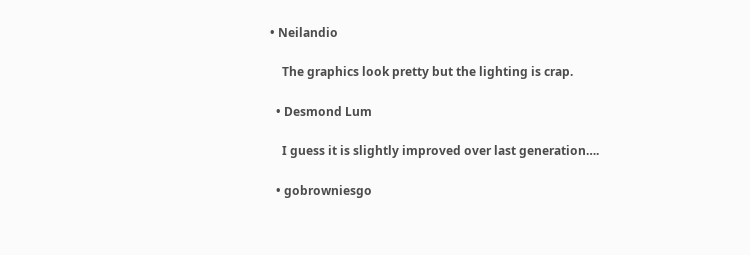• Neilandio

    The graphics look pretty but the lighting is crap.

  • Desmond Lum

    I guess it is slightly improved over last generation….

  • gobrowniesgo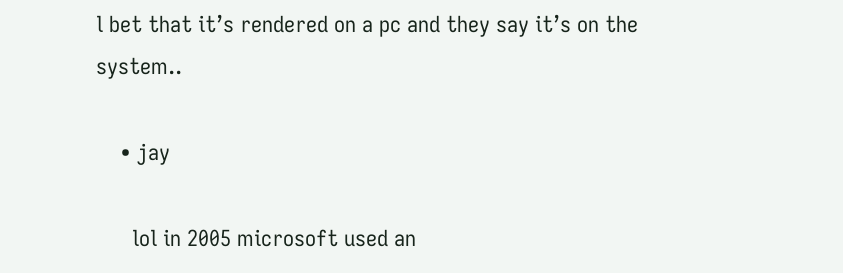l bet that it’s rendered on a pc and they say it’s on the system..

    • jay

      lol in 2005 microsoft used an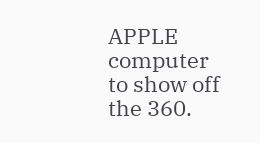APPLE computer to show off the 360.